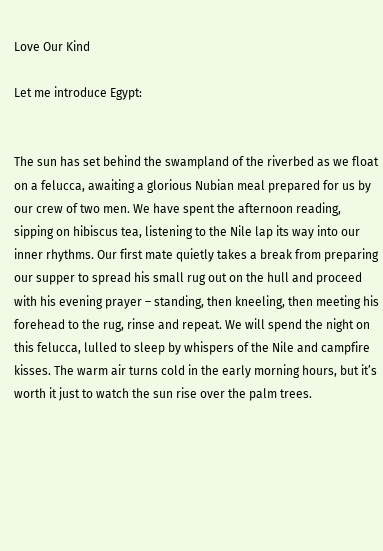Love Our Kind

Let me introduce Egypt:


The sun has set behind the swampland of the riverbed as we float on a felucca, awaiting a glorious Nubian meal prepared for us by our crew of two men. We have spent the afternoon reading, sipping on hibiscus tea, listening to the Nile lap its way into our inner rhythms. Our first mate quietly takes a break from preparing our supper to spread his small rug out on the hull and proceed with his evening prayer – standing, then kneeling, then meeting his forehead to the rug, rinse and repeat. We will spend the night on this felucca, lulled to sleep by whispers of the Nile and campfire kisses. The warm air turns cold in the early morning hours, but it’s worth it just to watch the sun rise over the palm trees.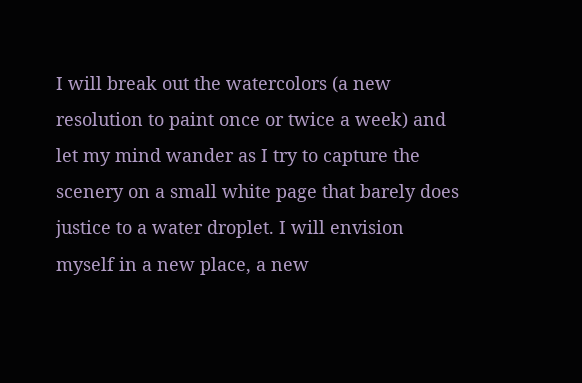I will break out the watercolors (a new resolution to paint once or twice a week) and let my mind wander as I try to capture the scenery on a small white page that barely does justice to a water droplet. I will envision myself in a new place, a new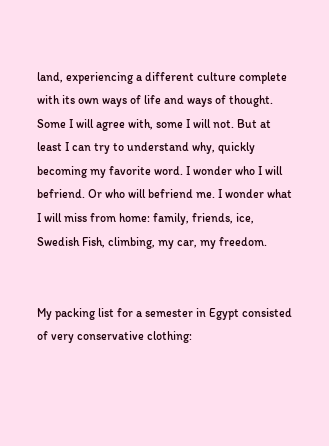land, experiencing a different culture complete with its own ways of life and ways of thought. Some I will agree with, some I will not. But at least I can try to understand why, quickly becoming my favorite word. I wonder who I will befriend. Or who will befriend me. I wonder what I will miss from home: family, friends, ice, Swedish Fish, climbing, my car, my freedom.


My packing list for a semester in Egypt consisted of very conservative clothing: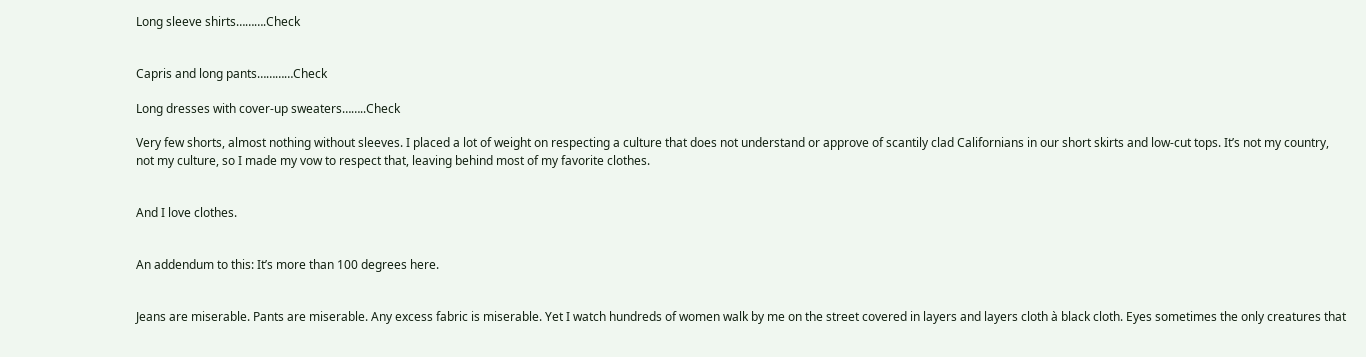Long sleeve shirts……….Check


Capris and long pants…………Check

Long dresses with cover-up sweaters……..Check

Very few shorts, almost nothing without sleeves. I placed a lot of weight on respecting a culture that does not understand or approve of scantily clad Californians in our short skirts and low-cut tops. It’s not my country, not my culture, so I made my vow to respect that, leaving behind most of my favorite clothes.


And I love clothes.


An addendum to this: It’s more than 100 degrees here.


Jeans are miserable. Pants are miserable. Any excess fabric is miserable. Yet I watch hundreds of women walk by me on the street covered in layers and layers cloth à black cloth. Eyes sometimes the only creatures that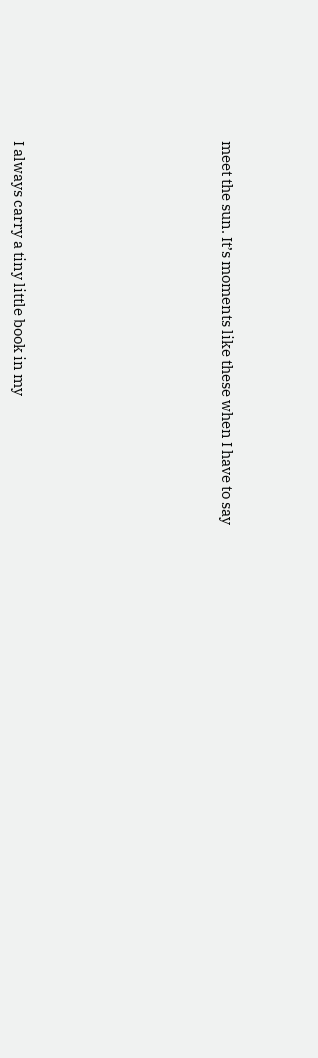meet the sun. It’s moments like these when I have to say







I always carry a tiny little book in my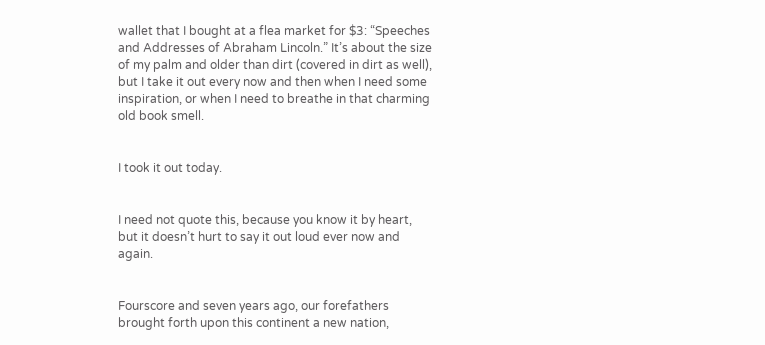wallet that I bought at a flea market for $3: “Speeches and Addresses of Abraham Lincoln.” It’s about the size of my palm and older than dirt (covered in dirt as well), but I take it out every now and then when I need some inspiration, or when I need to breathe in that charming old book smell.


I took it out today.


I need not quote this, because you know it by heart, but it doesn’t hurt to say it out loud ever now and again.


Fourscore and seven years ago, our forefathers brought forth upon this continent a new nation,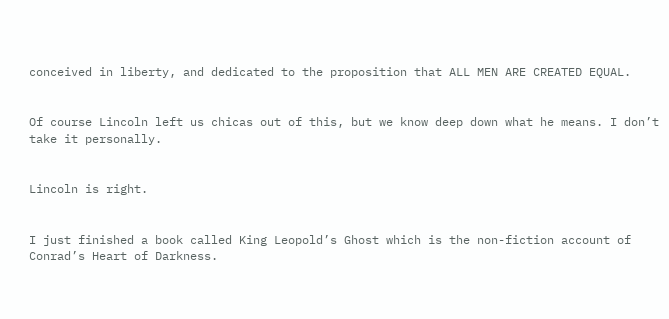conceived in liberty, and dedicated to the proposition that ALL MEN ARE CREATED EQUAL.


Of course Lincoln left us chicas out of this, but we know deep down what he means. I don’t take it personally.


Lincoln is right.


I just finished a book called King Leopold’s Ghost which is the non-fiction account of Conrad’s Heart of Darkness.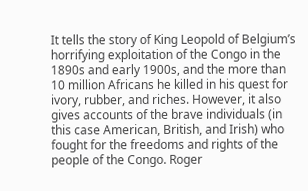It tells the story of King Leopold of Belgium’s horrifying exploitation of the Congo in the 1890s and early 1900s, and the more than 10 million Africans he killed in his quest for ivory, rubber, and riches. However, it also gives accounts of the brave individuals (in this case American, British, and Irish) who fought for the freedoms and rights of the people of the Congo. Roger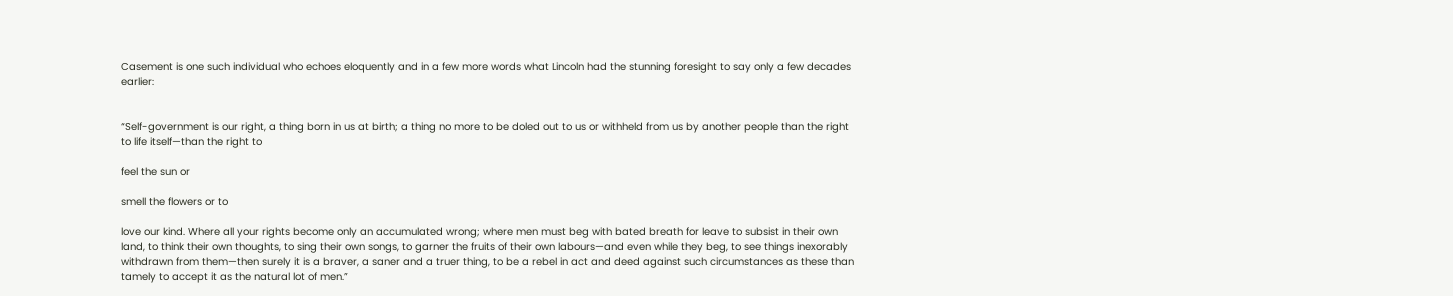Casement is one such individual who echoes eloquently and in a few more words what Lincoln had the stunning foresight to say only a few decades earlier:


“Self-government is our right, a thing born in us at birth; a thing no more to be doled out to us or withheld from us by another people than the right to life itself—than the right to

feel the sun or

smell the flowers or to

love our kind. Where all your rights become only an accumulated wrong; where men must beg with bated breath for leave to subsist in their own land, to think their own thoughts, to sing their own songs, to garner the fruits of their own labours—and even while they beg, to see things inexorably withdrawn from them—then surely it is a braver, a saner and a truer thing, to be a rebel in act and deed against such circumstances as these than tamely to accept it as the natural lot of men.”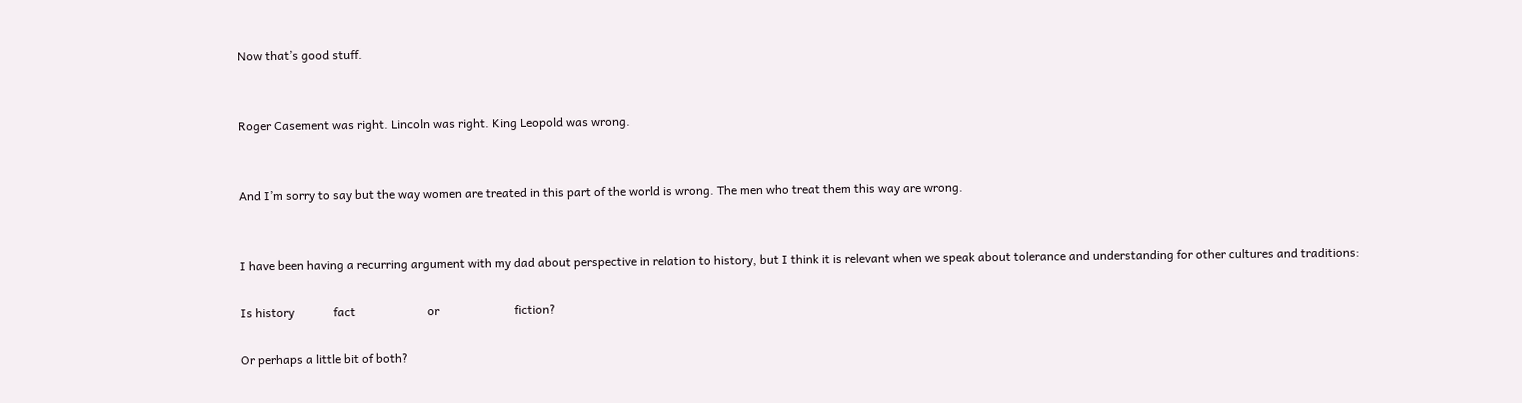Now that’s good stuff.


Roger Casement was right. Lincoln was right. King Leopold was wrong.


And I’m sorry to say but the way women are treated in this part of the world is wrong. The men who treat them this way are wrong.


I have been having a recurring argument with my dad about perspective in relation to history, but I think it is relevant when we speak about tolerance and understanding for other cultures and traditions:

Is history             fact                        or                         fiction?

Or perhaps a little bit of both?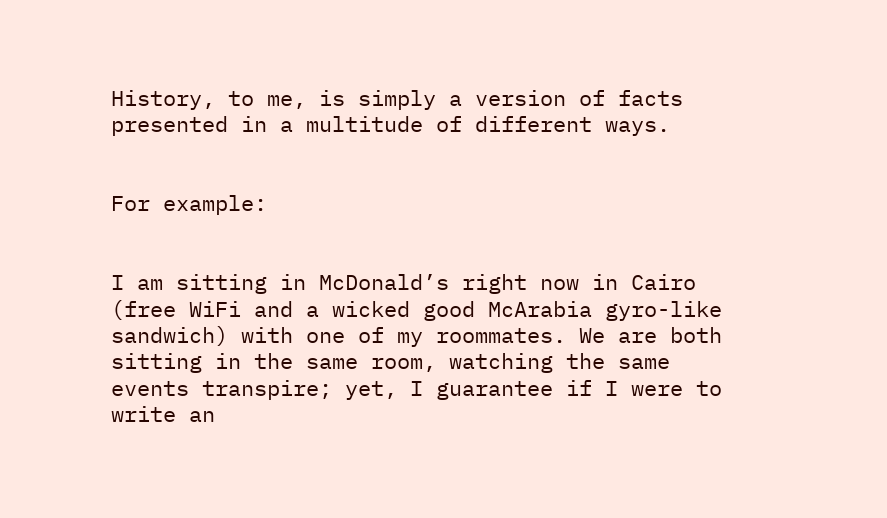History, to me, is simply a version of facts presented in a multitude of different ways.


For example:


I am sitting in McDonald’s right now in Cairo (free WiFi and a wicked good McArabia gyro-like sandwich) with one of my roommates. We are both sitting in the same room, watching the same events transpire; yet, I guarantee if I were to write an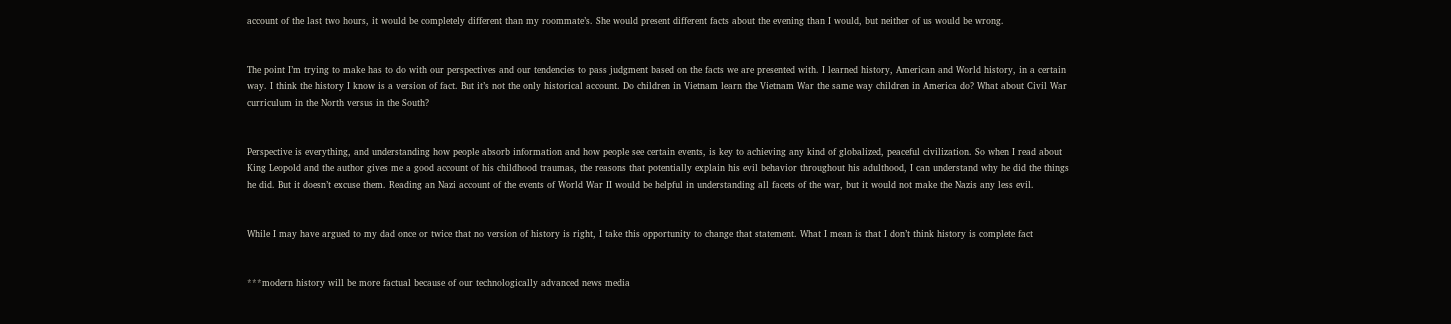account of the last two hours, it would be completely different than my roommate’s. She would present different facts about the evening than I would, but neither of us would be wrong.


The point I’m trying to make has to do with our perspectives and our tendencies to pass judgment based on the facts we are presented with. I learned history, American and World history, in a certain way. I think the history I know is a version of fact. But it’s not the only historical account. Do children in Vietnam learn the Vietnam War the same way children in America do? What about Civil War curriculum in the North versus in the South?


Perspective is everything, and understanding how people absorb information and how people see certain events, is key to achieving any kind of globalized, peaceful civilization. So when I read about King Leopold and the author gives me a good account of his childhood traumas, the reasons that potentially explain his evil behavior throughout his adulthood, I can understand why he did the things he did. But it doesn’t excuse them. Reading an Nazi account of the events of World War II would be helpful in understanding all facets of the war, but it would not make the Nazis any less evil.


While I may have argued to my dad once or twice that no version of history is right, I take this opportunity to change that statement. What I mean is that I don’t think history is complete fact


***modern history will be more factual because of our technologically advanced news media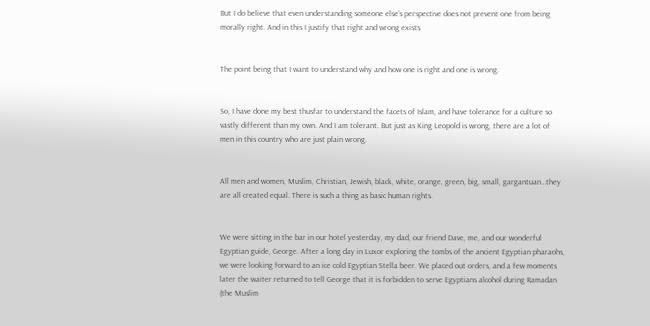But I do believe that even understanding someone else’s perspective does not prevent one from being morally right. And in this I justify that right and wrong exists


The point being that I want to understand why and how one is right and one is wrong.


So, I have done my best thusfar to understand the facets of Islam, and have tolerance for a culture so vastly different than my own. And I am tolerant. But just as King Leopold is wrong, there are a lot of men in this country who are just plain wrong.


All men and women, Muslim, Christian, Jewish, black, white, orange, green, big, small, gargantuan…they are all created equal. There is such a thing as basic human rights.


We were sitting in the bar in our hotel yesterday, my dad, our friend Dave, me, and our wonderful Egyptian guide, George. After a long day in Luxor exploring the tombs of the ancient Egyptian pharaohs, we were looking forward to an ice cold Egyptian Stella beer. We placed out orders, and a few moments later the waiter returned to tell George that it is forbidden to serve Egyptians alcohol during Ramadan (the Muslim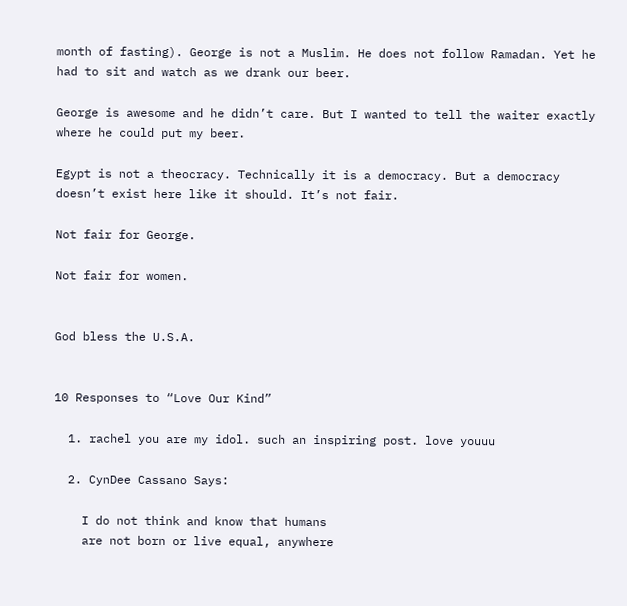month of fasting). George is not a Muslim. He does not follow Ramadan. Yet he had to sit and watch as we drank our beer.

George is awesome and he didn’t care. But I wanted to tell the waiter exactly where he could put my beer.

Egypt is not a theocracy. Technically it is a democracy. But a democracy doesn’t exist here like it should. It’s not fair.

Not fair for George.

Not fair for women.


God bless the U.S.A.


10 Responses to “Love Our Kind”

  1. rachel you are my idol. such an inspiring post. love youuu

  2. CynDee Cassano Says:

    I do not think and know that humans
    are not born or live equal, anywhere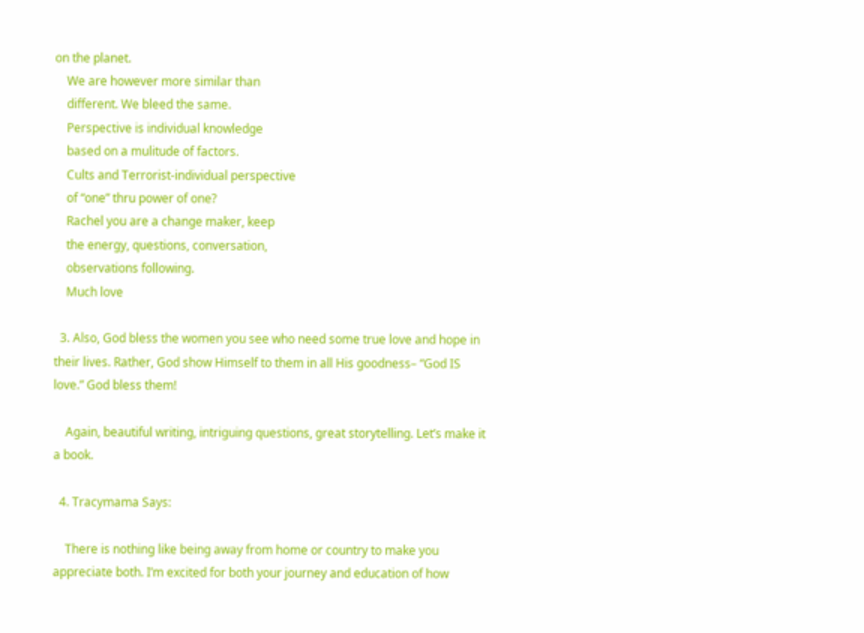on the planet.
    We are however more similar than
    different. We bleed the same.
    Perspective is individual knowledge
    based on a mulitude of factors.
    Cults and Terrorist-individual perspective
    of “one” thru power of one?
    Rachel you are a change maker, keep
    the energy, questions, conversation,
    observations following.
    Much love

  3. Also, God bless the women you see who need some true love and hope in their lives. Rather, God show Himself to them in all His goodness– “God IS love.” God bless them!

    Again, beautiful writing, intriguing questions, great storytelling. Let’s make it a book.

  4. Tracymama Says:

    There is nothing like being away from home or country to make you appreciate both. I’m excited for both your journey and education of how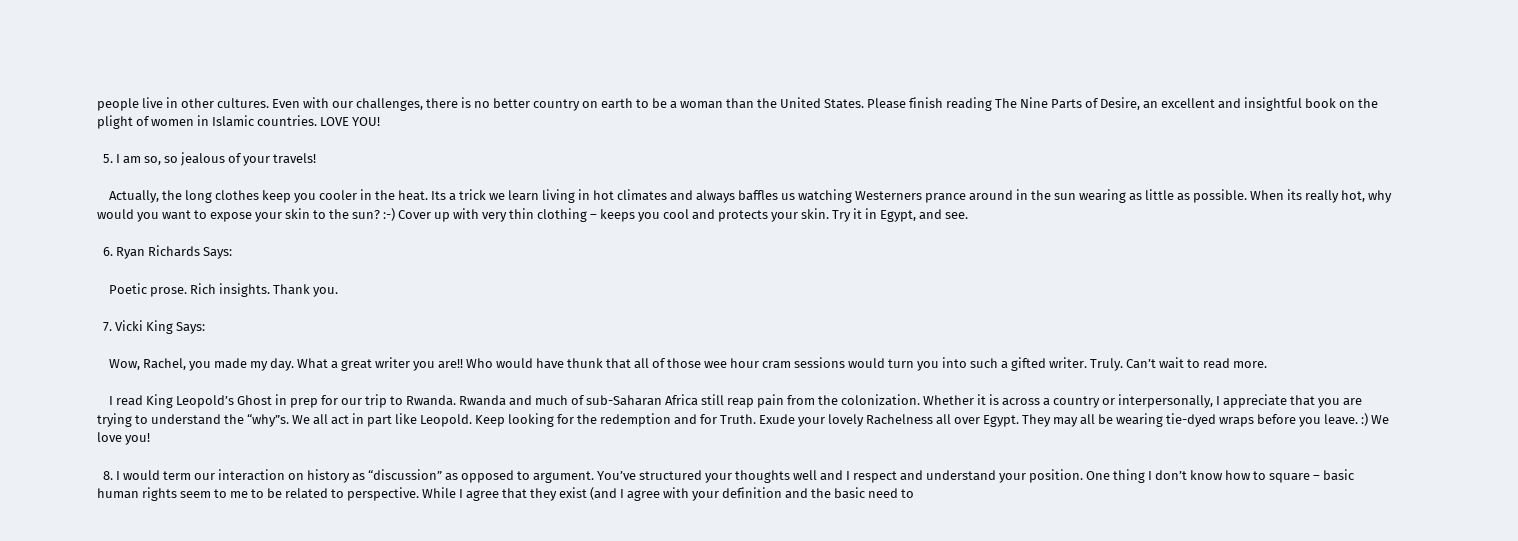people live in other cultures. Even with our challenges, there is no better country on earth to be a woman than the United States. Please finish reading The Nine Parts of Desire, an excellent and insightful book on the plight of women in Islamic countries. LOVE YOU!

  5. I am so, so jealous of your travels!

    Actually, the long clothes keep you cooler in the heat. Its a trick we learn living in hot climates and always baffles us watching Westerners prance around in the sun wearing as little as possible. When its really hot, why would you want to expose your skin to the sun? :-) Cover up with very thin clothing – keeps you cool and protects your skin. Try it in Egypt, and see.

  6. Ryan Richards Says:

    Poetic prose. Rich insights. Thank you.

  7. Vicki King Says:

    Wow, Rachel, you made my day. What a great writer you are!! Who would have thunk that all of those wee hour cram sessions would turn you into such a gifted writer. Truly. Can’t wait to read more.

    I read King Leopold’s Ghost in prep for our trip to Rwanda. Rwanda and much of sub-Saharan Africa still reap pain from the colonization. Whether it is across a country or interpersonally, I appreciate that you are trying to understand the “why”s. We all act in part like Leopold. Keep looking for the redemption and for Truth. Exude your lovely Rachelness all over Egypt. They may all be wearing tie-dyed wraps before you leave. :) We love you!

  8. I would term our interaction on history as “discussion” as opposed to argument. You’ve structured your thoughts well and I respect and understand your position. One thing I don’t know how to square – basic human rights seem to me to be related to perspective. While I agree that they exist (and I agree with your definition and the basic need to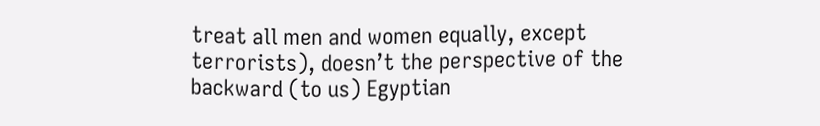treat all men and women equally, except terrorists), doesn’t the perspective of the backward (to us) Egyptian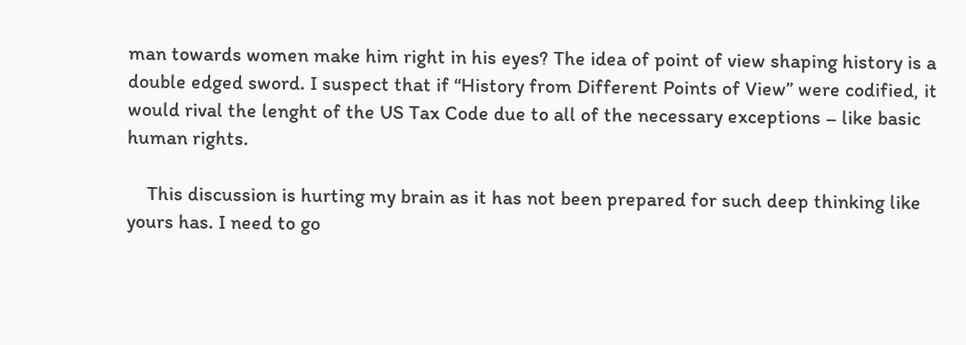man towards women make him right in his eyes? The idea of point of view shaping history is a double edged sword. I suspect that if “History from Different Points of View” were codified, it would rival the lenght of the US Tax Code due to all of the necessary exceptions – like basic human rights.

    This discussion is hurting my brain as it has not been prepared for such deep thinking like yours has. I need to go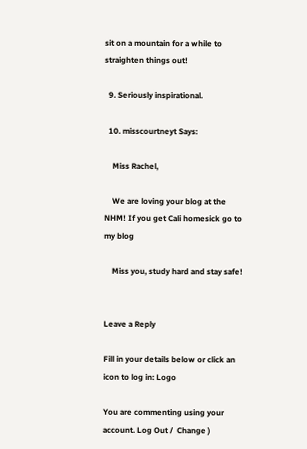sit on a mountain for a while to straighten things out!

  9. Seriously inspirational.

  10. misscourtneyt Says:

    Miss Rachel,

    We are loving your blog at the NHM! If you get Cali homesick go to my blog

    Miss you, study hard and stay safe!


Leave a Reply

Fill in your details below or click an icon to log in: Logo

You are commenting using your account. Log Out /  Change )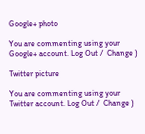Google+ photo

You are commenting using your Google+ account. Log Out /  Change )

Twitter picture

You are commenting using your Twitter account. Log Out /  Change )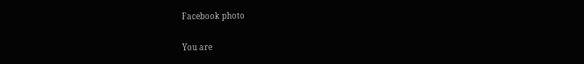Facebook photo

You are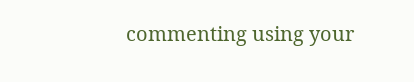commenting using your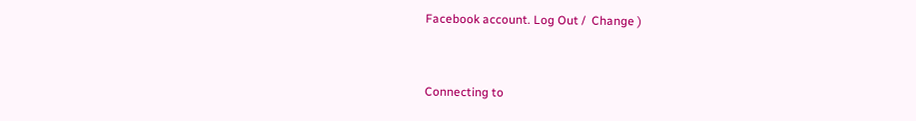Facebook account. Log Out /  Change )


Connecting to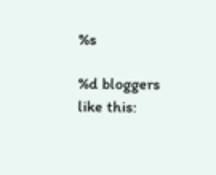%s

%d bloggers like this: